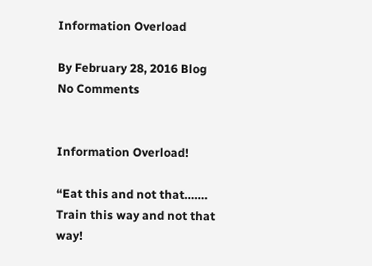Information Overload

By February 28, 2016 Blog No Comments


Information Overload!

“Eat this and not that……. Train this way and not that way!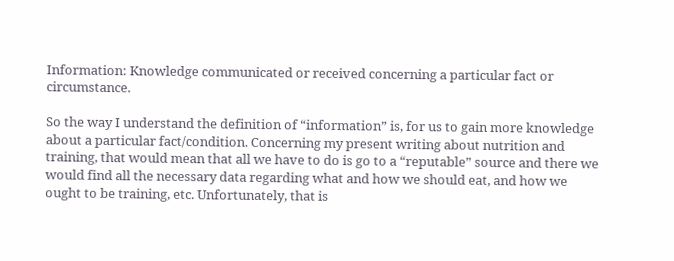Information: Knowledge communicated or received concerning a particular fact or circumstance.

So the way I understand the definition of “information” is, for us to gain more knowledge about a particular fact/condition. Concerning my present writing about nutrition and training, that would mean that all we have to do is go to a “reputable” source and there we would find all the necessary data regarding what and how we should eat, and how we ought to be training, etc. Unfortunately, that is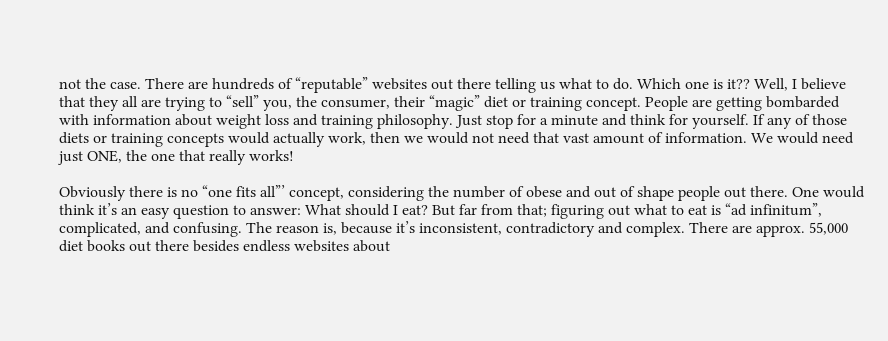not the case. There are hundreds of “reputable” websites out there telling us what to do. Which one is it?? Well, I believe that they all are trying to “sell” you, the consumer, their “magic” diet or training concept. People are getting bombarded with information about weight loss and training philosophy. Just stop for a minute and think for yourself. If any of those diets or training concepts would actually work, then we would not need that vast amount of information. We would need just ONE, the one that really works!

Obviously there is no “one fits all”’ concept, considering the number of obese and out of shape people out there. One would think it’s an easy question to answer: What should I eat? But far from that; figuring out what to eat is “ad infinitum”, complicated, and confusing. The reason is, because it’s inconsistent, contradictory and complex. There are approx. 55,000 diet books out there besides endless websites about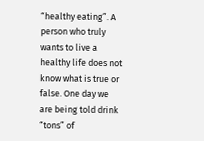“healthy eating”. A person who truly wants to live a healthy life does not know what is true or false. One day we are being told drink “tons” of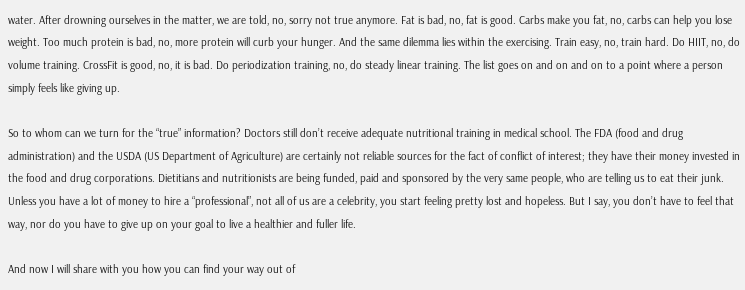water. After drowning ourselves in the matter, we are told, no, sorry not true anymore. Fat is bad, no, fat is good. Carbs make you fat, no, carbs can help you lose weight. Too much protein is bad, no, more protein will curb your hunger. And the same dilemma lies within the exercising. Train easy, no, train hard. Do HIIT, no, do volume training. CrossFit is good, no, it is bad. Do periodization training, no, do steady linear training. The list goes on and on and on to a point where a person simply feels like giving up.

So to whom can we turn for the “true” information? Doctors still don’t receive adequate nutritional training in medical school. The FDA (food and drug administration) and the USDA (US Department of Agriculture) are certainly not reliable sources for the fact of conflict of interest; they have their money invested in the food and drug corporations. Dietitians and nutritionists are being funded, paid and sponsored by the very same people, who are telling us to eat their junk. Unless you have a lot of money to hire a “professional”, not all of us are a celebrity, you start feeling pretty lost and hopeless. But I say, you don’t have to feel that way, nor do you have to give up on your goal to live a healthier and fuller life.

And now I will share with you how you can find your way out of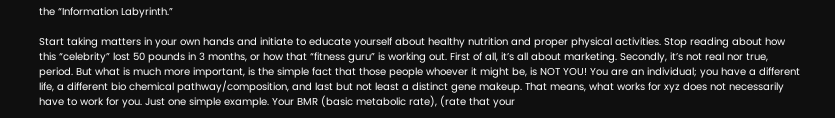the “Information Labyrinth.”

Start taking matters in your own hands and initiate to educate yourself about healthy nutrition and proper physical activities. Stop reading about how this “celebrity” lost 50 pounds in 3 months, or how that “fitness guru” is working out. First of all, it’s all about marketing. Secondly, it’s not real nor true, period. But what is much more important, is the simple fact that those people whoever it might be, is NOT YOU! You are an individual; you have a different life, a different bio chemical pathway/composition, and last but not least a distinct gene makeup. That means, what works for xyz does not necessarily have to work for you. Just one simple example. Your BMR (basic metabolic rate), (rate that your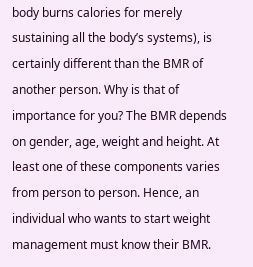body burns calories for merely sustaining all the body’s systems), is certainly different than the BMR of another person. Why is that of importance for you? The BMR depends on gender, age, weight and height. At least one of these components varies from person to person. Hence, an individual who wants to start weight management must know their BMR.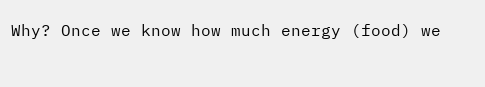Why? Once we know how much energy (food) we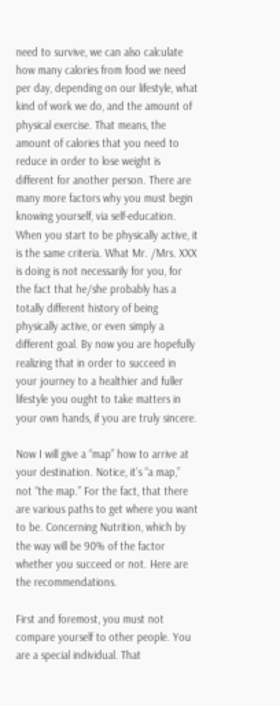need to survive, we can also calculate how many calories from food we need per day, depending on our lifestyle, what kind of work we do, and the amount of physical exercise. That means, the amount of calories that you need to reduce in order to lose weight is different for another person. There are many more factors why you must begin knowing yourself, via self-education. When you start to be physically active, it is the same criteria. What Mr. /Mrs. XXX is doing is not necessarily for you, for the fact that he/she probably has a totally different history of being physically active, or even simply a different goal. By now you are hopefully realizing that in order to succeed in your journey to a healthier and fuller lifestyle you ought to take matters in your own hands, if you are truly sincere.

Now I will give a “map” how to arrive at your destination. Notice, it’s “a map,” not “the map.” For the fact, that there are various paths to get where you want to be. Concerning Nutrition, which by the way will be 90% of the factor whether you succeed or not. Here are the recommendations.

First and foremost, you must not compare yourself to other people. You are a special individual. That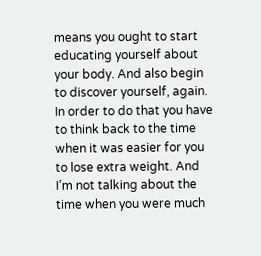means you ought to start educating yourself about your body. And also begin to discover yourself, again. In order to do that you have to think back to the time when it was easier for you to lose extra weight. And I’m not talking about the time when you were much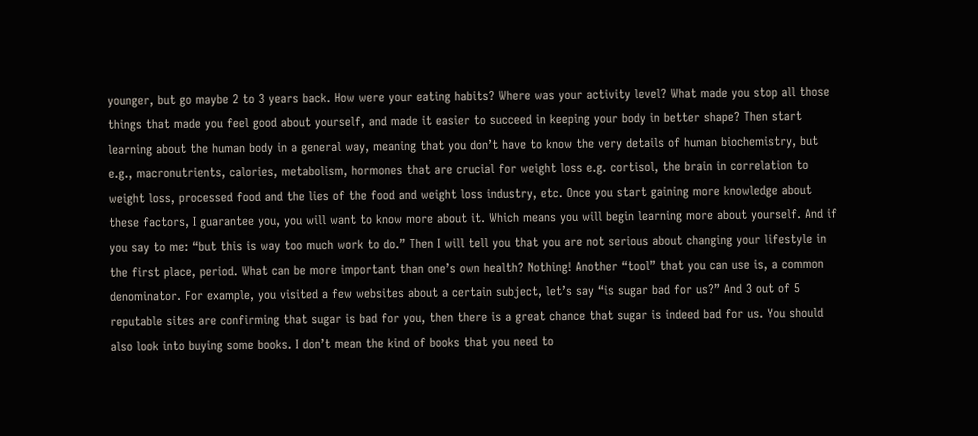younger, but go maybe 2 to 3 years back. How were your eating habits? Where was your activity level? What made you stop all those things that made you feel good about yourself, and made it easier to succeed in keeping your body in better shape? Then start learning about the human body in a general way, meaning that you don’t have to know the very details of human biochemistry, but e.g., macronutrients, calories, metabolism, hormones that are crucial for weight loss e.g. cortisol, the brain in correlation to weight loss, processed food and the lies of the food and weight loss industry, etc. Once you start gaining more knowledge about these factors, I guarantee you, you will want to know more about it. Which means you will begin learning more about yourself. And if you say to me: “but this is way too much work to do.” Then I will tell you that you are not serious about changing your lifestyle in the first place, period. What can be more important than one’s own health? Nothing! Another “tool” that you can use is, a common denominator. For example, you visited a few websites about a certain subject, let’s say “is sugar bad for us?” And 3 out of 5 reputable sites are confirming that sugar is bad for you, then there is a great chance that sugar is indeed bad for us. You should also look into buying some books. I don’t mean the kind of books that you need to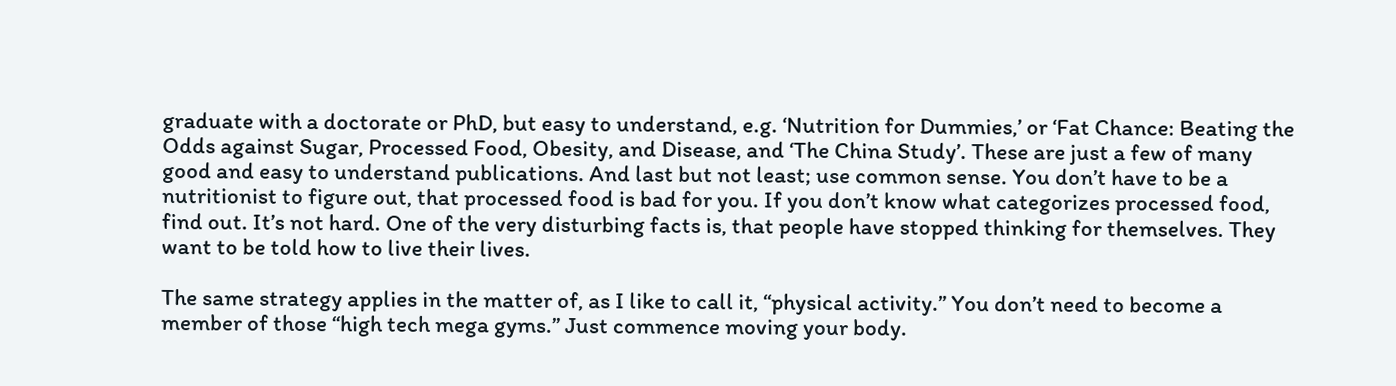graduate with a doctorate or PhD, but easy to understand, e.g. ‘Nutrition for Dummies,’ or ‘Fat Chance: Beating the Odds against Sugar, Processed Food, Obesity, and Disease, and ‘The China Study’. These are just a few of many good and easy to understand publications. And last but not least; use common sense. You don’t have to be a nutritionist to figure out, that processed food is bad for you. If you don’t know what categorizes processed food, find out. It’s not hard. One of the very disturbing facts is, that people have stopped thinking for themselves. They want to be told how to live their lives.

The same strategy applies in the matter of, as I like to call it, “physical activity.” You don’t need to become a member of those “high tech mega gyms.” Just commence moving your body.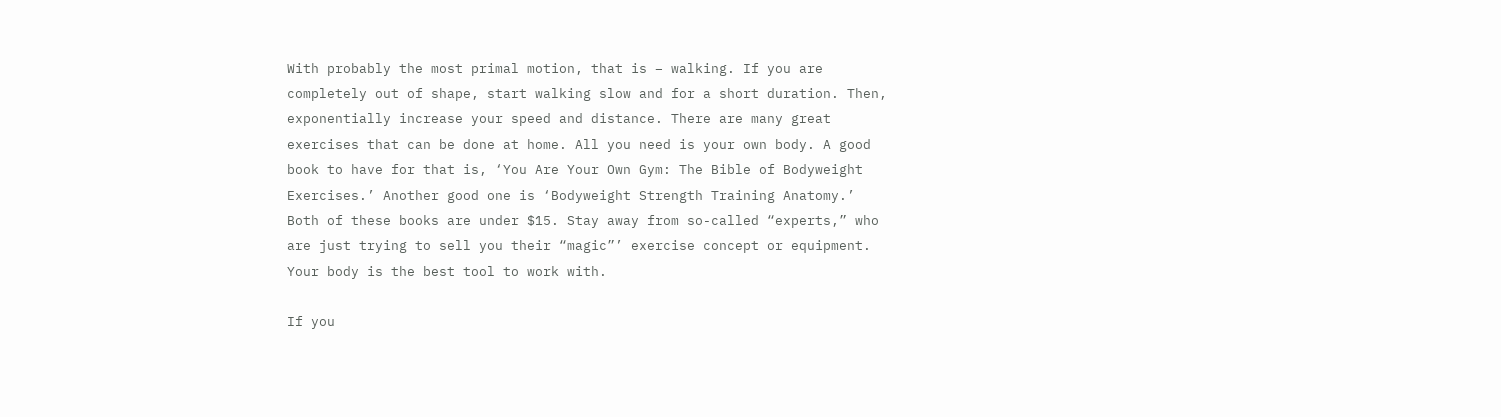With probably the most primal motion, that is – walking. If you are completely out of shape, start walking slow and for a short duration. Then, exponentially increase your speed and distance. There are many great exercises that can be done at home. All you need is your own body. A good book to have for that is, ‘You Are Your Own Gym: The Bible of Bodyweight Exercises.’ Another good one is ‘Bodyweight Strength Training Anatomy.’ Both of these books are under $15. Stay away from so-called “experts,” who are just trying to sell you their “magic”’ exercise concept or equipment. Your body is the best tool to work with.

If you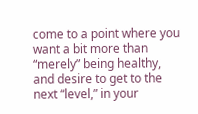come to a point where you want a bit more than “merely” being healthy, and desire to get to the next “level,” in your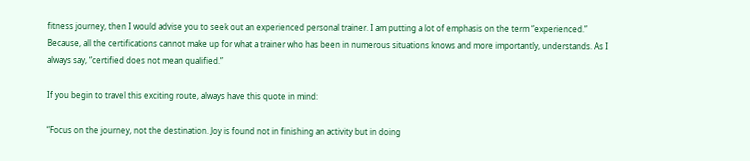fitness journey, then I would advise you to seek out an experienced personal trainer. I am putting a lot of emphasis on the term “experienced.” Because, all the certifications cannot make up for what a trainer who has been in numerous situations knows and more importantly, understands. As I always say, “certified does not mean qualified.”

If you begin to travel this exciting route, always have this quote in mind:

“Focus on the journey, not the destination. Joy is found not in finishing an activity but in doing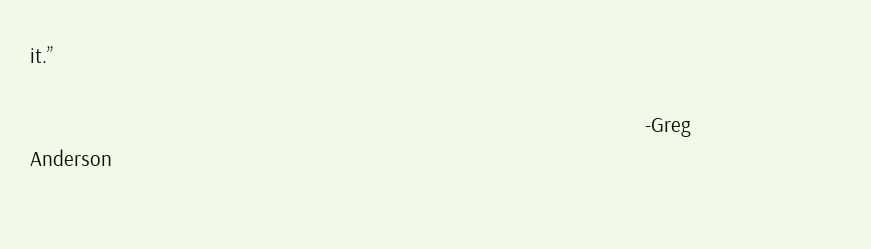it.”

                                                                                                                           -Greg Anderson